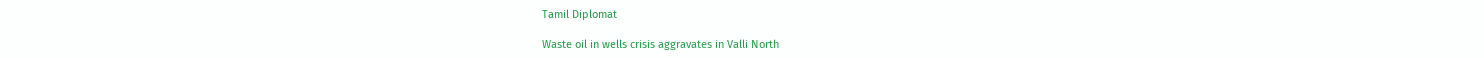Tamil Diplomat

Waste oil in wells crisis aggravates in Valli North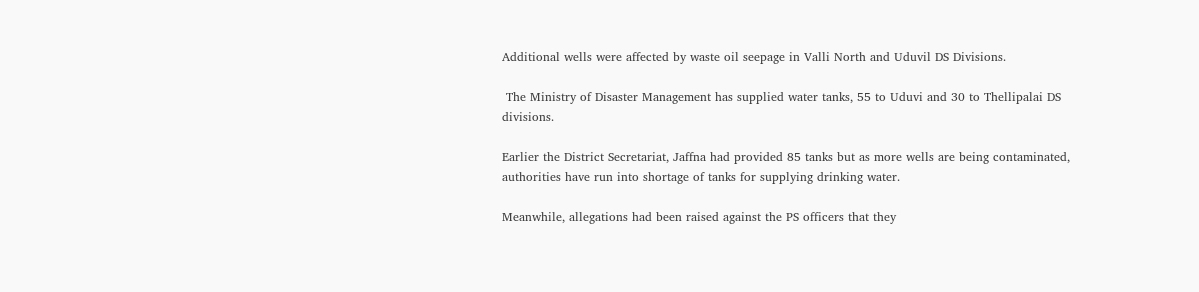Additional wells were affected by waste oil seepage in Valli North and Uduvil DS Divisions.

 The Ministry of Disaster Management has supplied water tanks, 55 to Uduvi and 30 to Thellipalai DS divisions.

Earlier the District Secretariat, Jaffna had provided 85 tanks but as more wells are being contaminated, authorities have run into shortage of tanks for supplying drinking water.

Meanwhile, allegations had been raised against the PS officers that they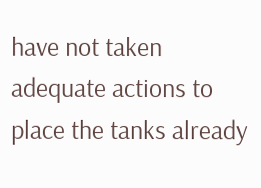have not taken adequate actions to place the tanks already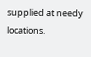supplied at needy locations.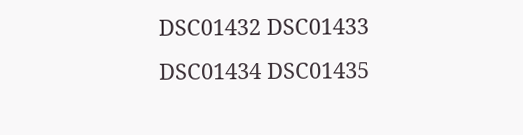DSC01432 DSC01433 DSC01434 DSC01435